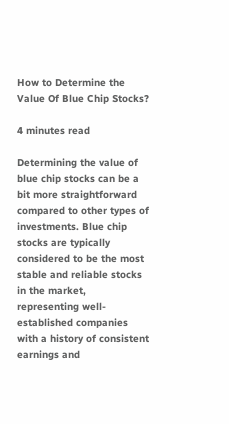How to Determine the Value Of Blue Chip Stocks?

4 minutes read

Determining the value of blue chip stocks can be a bit more straightforward compared to other types of investments. Blue chip stocks are typically considered to be the most stable and reliable stocks in the market, representing well-established companies with a history of consistent earnings and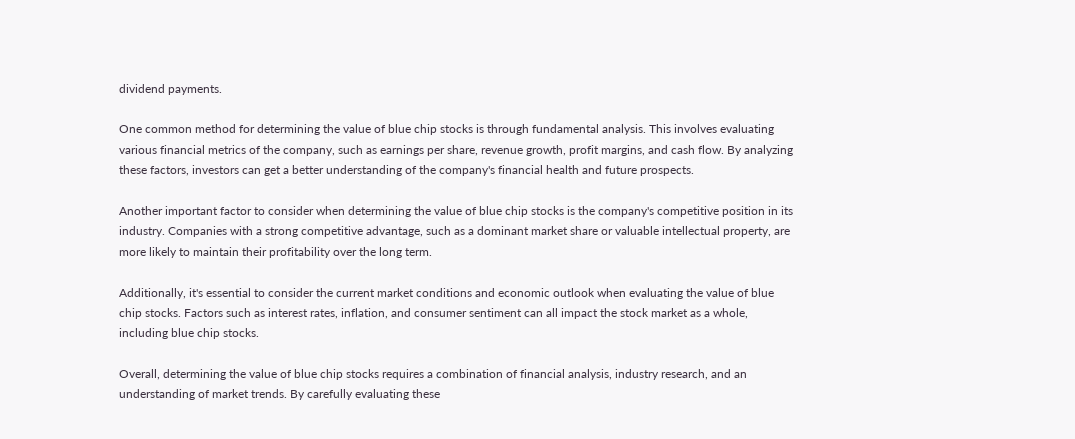dividend payments.

One common method for determining the value of blue chip stocks is through fundamental analysis. This involves evaluating various financial metrics of the company, such as earnings per share, revenue growth, profit margins, and cash flow. By analyzing these factors, investors can get a better understanding of the company's financial health and future prospects.

Another important factor to consider when determining the value of blue chip stocks is the company's competitive position in its industry. Companies with a strong competitive advantage, such as a dominant market share or valuable intellectual property, are more likely to maintain their profitability over the long term.

Additionally, it's essential to consider the current market conditions and economic outlook when evaluating the value of blue chip stocks. Factors such as interest rates, inflation, and consumer sentiment can all impact the stock market as a whole, including blue chip stocks.

Overall, determining the value of blue chip stocks requires a combination of financial analysis, industry research, and an understanding of market trends. By carefully evaluating these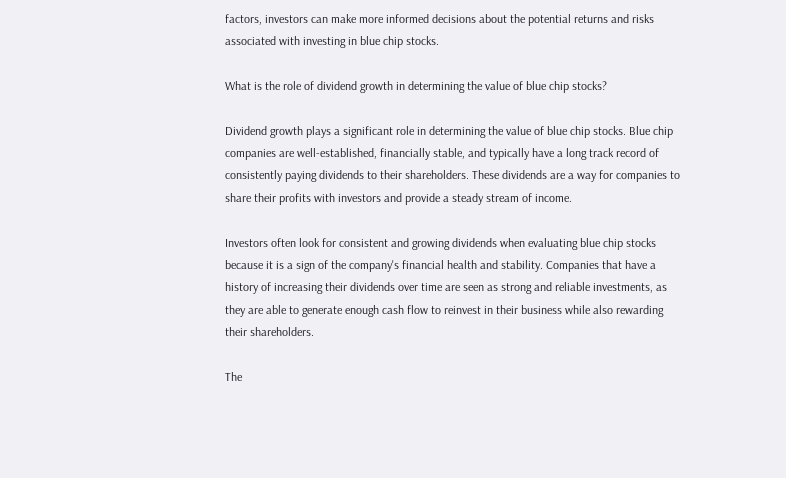factors, investors can make more informed decisions about the potential returns and risks associated with investing in blue chip stocks.

What is the role of dividend growth in determining the value of blue chip stocks?

Dividend growth plays a significant role in determining the value of blue chip stocks. Blue chip companies are well-established, financially stable, and typically have a long track record of consistently paying dividends to their shareholders. These dividends are a way for companies to share their profits with investors and provide a steady stream of income.

Investors often look for consistent and growing dividends when evaluating blue chip stocks because it is a sign of the company's financial health and stability. Companies that have a history of increasing their dividends over time are seen as strong and reliable investments, as they are able to generate enough cash flow to reinvest in their business while also rewarding their shareholders.

The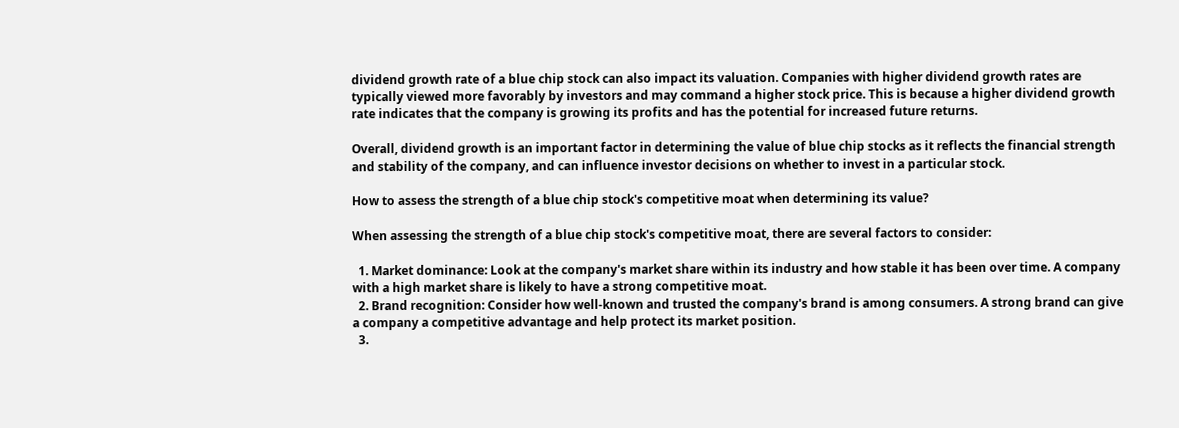dividend growth rate of a blue chip stock can also impact its valuation. Companies with higher dividend growth rates are typically viewed more favorably by investors and may command a higher stock price. This is because a higher dividend growth rate indicates that the company is growing its profits and has the potential for increased future returns.

Overall, dividend growth is an important factor in determining the value of blue chip stocks as it reflects the financial strength and stability of the company, and can influence investor decisions on whether to invest in a particular stock.

How to assess the strength of a blue chip stock's competitive moat when determining its value?

When assessing the strength of a blue chip stock's competitive moat, there are several factors to consider:

  1. Market dominance: Look at the company's market share within its industry and how stable it has been over time. A company with a high market share is likely to have a strong competitive moat.
  2. Brand recognition: Consider how well-known and trusted the company's brand is among consumers. A strong brand can give a company a competitive advantage and help protect its market position.
  3.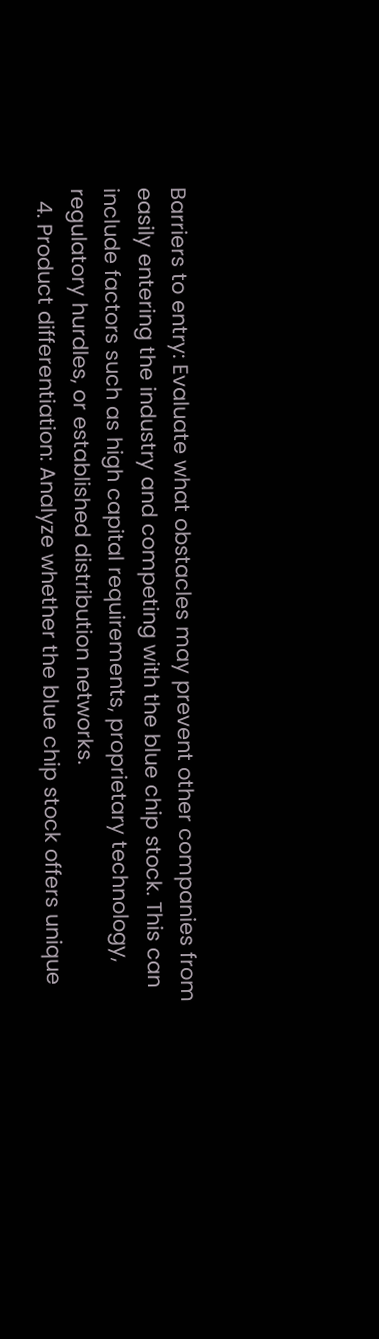Barriers to entry: Evaluate what obstacles may prevent other companies from easily entering the industry and competing with the blue chip stock. This can include factors such as high capital requirements, proprietary technology, regulatory hurdles, or established distribution networks.
  4. Product differentiation: Analyze whether the blue chip stock offers unique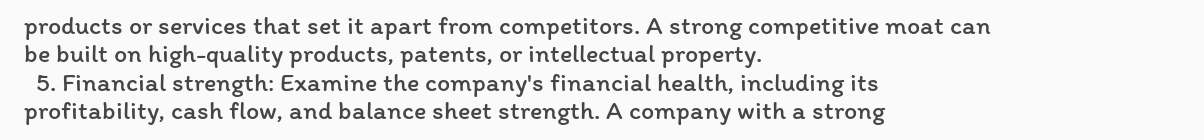products or services that set it apart from competitors. A strong competitive moat can be built on high-quality products, patents, or intellectual property.
  5. Financial strength: Examine the company's financial health, including its profitability, cash flow, and balance sheet strength. A company with a strong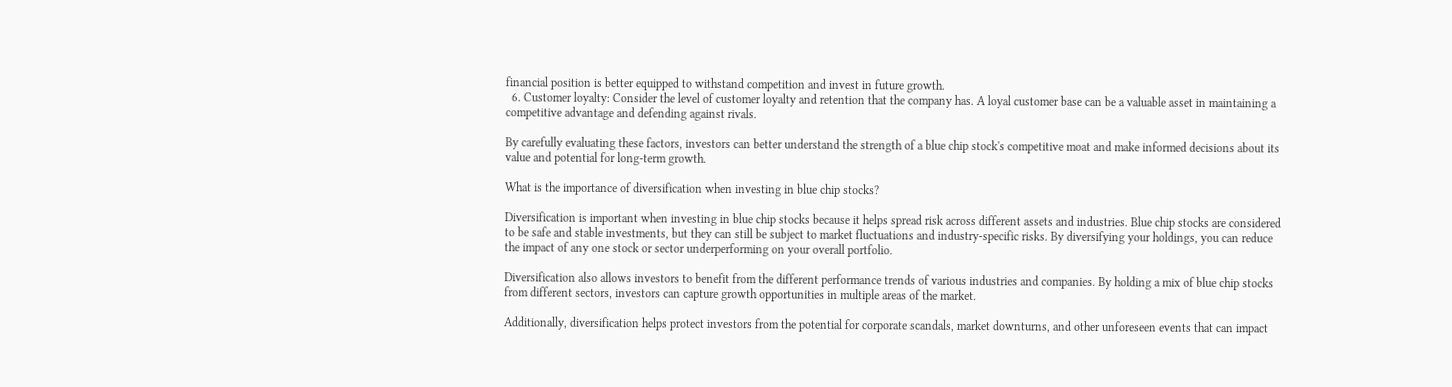financial position is better equipped to withstand competition and invest in future growth.
  6. Customer loyalty: Consider the level of customer loyalty and retention that the company has. A loyal customer base can be a valuable asset in maintaining a competitive advantage and defending against rivals.

By carefully evaluating these factors, investors can better understand the strength of a blue chip stock's competitive moat and make informed decisions about its value and potential for long-term growth.

What is the importance of diversification when investing in blue chip stocks?

Diversification is important when investing in blue chip stocks because it helps spread risk across different assets and industries. Blue chip stocks are considered to be safe and stable investments, but they can still be subject to market fluctuations and industry-specific risks. By diversifying your holdings, you can reduce the impact of any one stock or sector underperforming on your overall portfolio.

Diversification also allows investors to benefit from the different performance trends of various industries and companies. By holding a mix of blue chip stocks from different sectors, investors can capture growth opportunities in multiple areas of the market.

Additionally, diversification helps protect investors from the potential for corporate scandals, market downturns, and other unforeseen events that can impact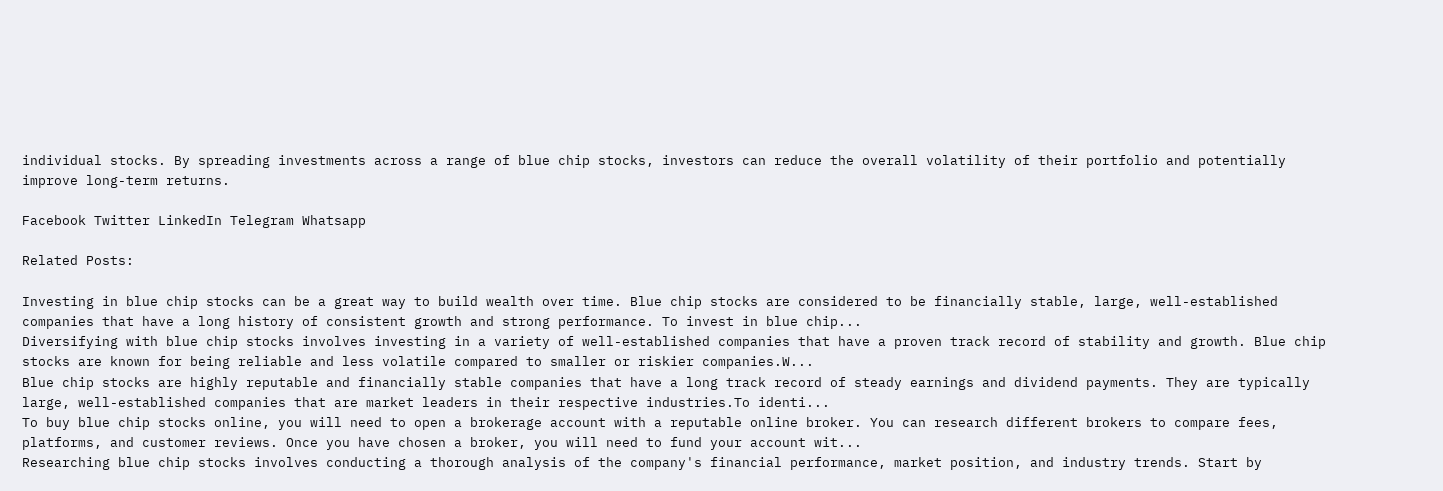individual stocks. By spreading investments across a range of blue chip stocks, investors can reduce the overall volatility of their portfolio and potentially improve long-term returns.

Facebook Twitter LinkedIn Telegram Whatsapp

Related Posts:

Investing in blue chip stocks can be a great way to build wealth over time. Blue chip stocks are considered to be financially stable, large, well-established companies that have a long history of consistent growth and strong performance. To invest in blue chip...
Diversifying with blue chip stocks involves investing in a variety of well-established companies that have a proven track record of stability and growth. Blue chip stocks are known for being reliable and less volatile compared to smaller or riskier companies.W...
Blue chip stocks are highly reputable and financially stable companies that have a long track record of steady earnings and dividend payments. They are typically large, well-established companies that are market leaders in their respective industries.To identi...
To buy blue chip stocks online, you will need to open a brokerage account with a reputable online broker. You can research different brokers to compare fees, platforms, and customer reviews. Once you have chosen a broker, you will need to fund your account wit...
Researching blue chip stocks involves conducting a thorough analysis of the company's financial performance, market position, and industry trends. Start by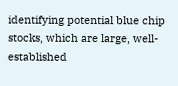identifying potential blue chip stocks, which are large, well-established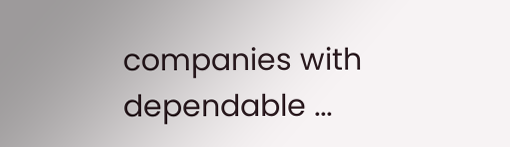companies with dependable ...